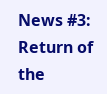News #3: Return of the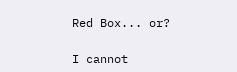Red Box... or?

I cannot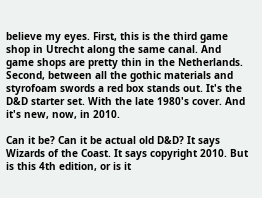believe my eyes. First, this is the third game shop in Utrecht along the same canal. And game shops are pretty thin in the Netherlands. Second, between all the gothic materials and styrofoam swords a red box stands out. It's the D&D starter set. With the late 1980's cover. And it's new, now, in 2010.

Can it be? Can it be actual old D&D? It says Wizards of the Coast. It says copyright 2010. But is this 4th edition, or is it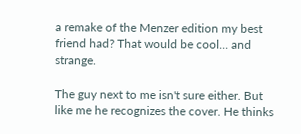a remake of the Menzer edition my best friend had? That would be cool... and strange.

The guy next to me isn't sure either. But like me he recognizes the cover. He thinks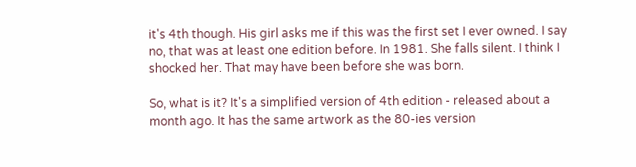it's 4th though. His girl asks me if this was the first set I ever owned. I say no, that was at least one edition before. In 1981. She falls silent. I think I shocked her. That may have been before she was born.

So, what is it? It's a simplified version of 4th edition - released about a month ago. It has the same artwork as the 80-ies version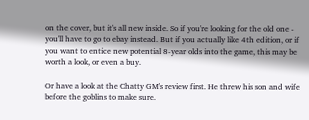on the cover, but it's all new inside. So if you're looking for the old one - you'll have to go to ebay instead. But if you actually like 4th edition, or if you want to entice new potential 8-year olds into the game, this may be worth a look, or even a buy.

Or have a look at the Chatty GM's review first. He threw his son and wife before the goblins to make sure.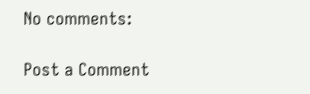No comments:

Post a Comment